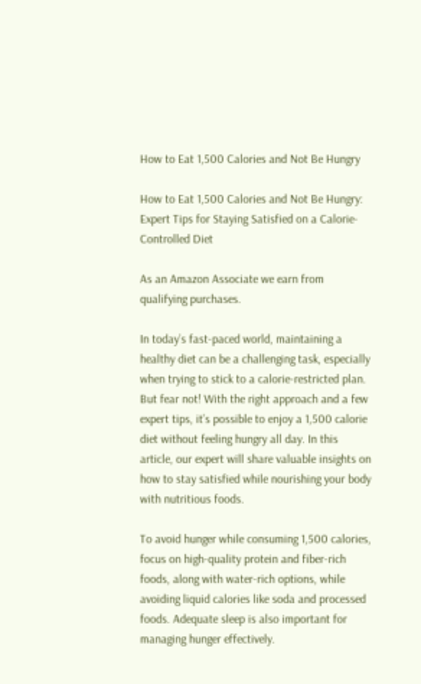How to Eat 1,500 Calories and Not Be Hungry

How to Eat 1,500 Calories and Not Be Hungry: Expert Tips for Staying Satisfied on a Calorie-Controlled Diet

As an Amazon Associate we earn from qualifying purchases.

In today’s fast-paced world, maintaining a healthy diet can be a challenging task, especially when trying to stick to a calorie-restricted plan. But fear not! With the right approach and a few expert tips, it’s possible to enjoy a 1,500 calorie diet without feeling hungry all day. In this article, our expert will share valuable insights on how to stay satisfied while nourishing your body with nutritious foods.

To avoid hunger while consuming 1,500 calories, focus on high-quality protein and fiber-rich foods, along with water-rich options, while avoiding liquid calories like soda and processed foods. Adequate sleep is also important for managing hunger effectively.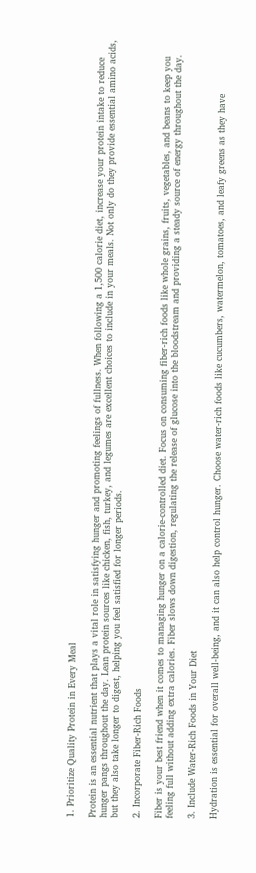1. Prioritize Quality Protein in Every Meal

Protein is an essential nutrient that plays a vital role in satisfying hunger and promoting feelings of fullness. When following a 1,500 calorie diet, increase your protein intake to reduce hunger pangs throughout the day. Lean protein sources like chicken, fish, turkey, and legumes are excellent choices to include in your meals. Not only do they provide essential amino acids, but they also take longer to digest, helping you feel satisfied for longer periods.

2. Incorporate Fiber-Rich Foods

Fiber is your best friend when it comes to managing hunger on a calorie-controlled diet. Focus on consuming fiber-rich foods like whole grains, fruits, vegetables, and beans to keep you feeling full without adding extra calories. Fiber slows down digestion, regulating the release of glucose into the bloodstream and providing a steady source of energy throughout the day.

3. Include Water-Rich Foods in Your Diet

Hydration is essential for overall well-being, and it can also help control hunger. Choose water-rich foods like cucumbers, watermelon, tomatoes, and leafy greens as they have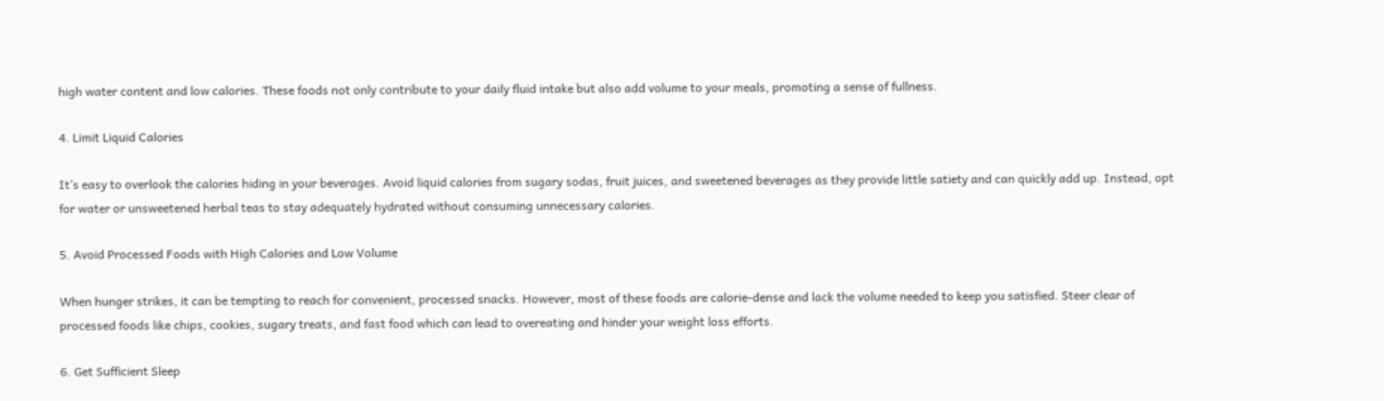high water content and low calories. These foods not only contribute to your daily fluid intake but also add volume to your meals, promoting a sense of fullness.

4. Limit Liquid Calories

It’s easy to overlook the calories hiding in your beverages. Avoid liquid calories from sugary sodas, fruit juices, and sweetened beverages as they provide little satiety and can quickly add up. Instead, opt for water or unsweetened herbal teas to stay adequately hydrated without consuming unnecessary calories.

5. Avoid Processed Foods with High Calories and Low Volume

When hunger strikes, it can be tempting to reach for convenient, processed snacks. However, most of these foods are calorie-dense and lack the volume needed to keep you satisfied. Steer clear of processed foods like chips, cookies, sugary treats, and fast food which can lead to overeating and hinder your weight loss efforts.

6. Get Sufficient Sleep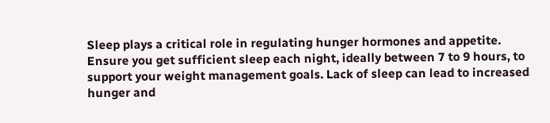Sleep plays a critical role in regulating hunger hormones and appetite. Ensure you get sufficient sleep each night, ideally between 7 to 9 hours, to support your weight management goals. Lack of sleep can lead to increased hunger and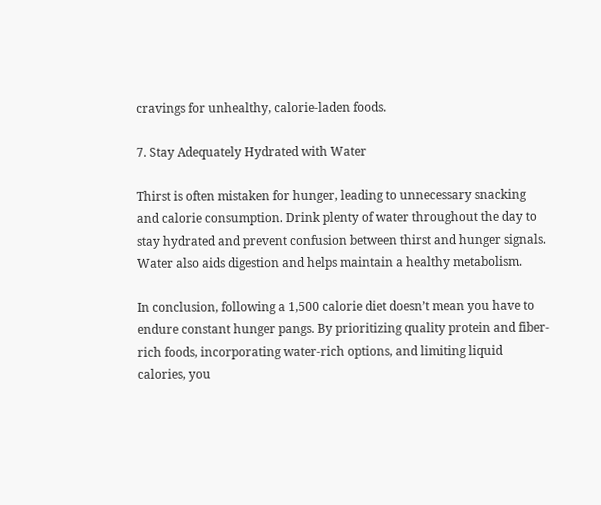cravings for unhealthy, calorie-laden foods.

7. Stay Adequately Hydrated with Water

Thirst is often mistaken for hunger, leading to unnecessary snacking and calorie consumption. Drink plenty of water throughout the day to stay hydrated and prevent confusion between thirst and hunger signals. Water also aids digestion and helps maintain a healthy metabolism.

In conclusion, following a 1,500 calorie diet doesn’t mean you have to endure constant hunger pangs. By prioritizing quality protein and fiber-rich foods, incorporating water-rich options, and limiting liquid calories, you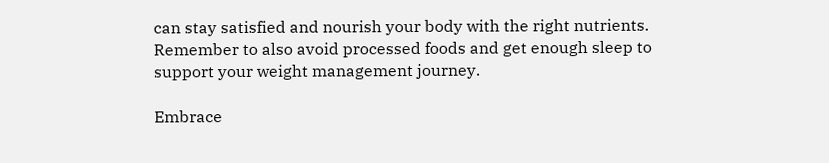can stay satisfied and nourish your body with the right nutrients. Remember to also avoid processed foods and get enough sleep to support your weight management journey.

Embrace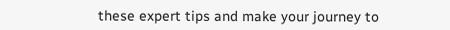these expert tips and make your journey to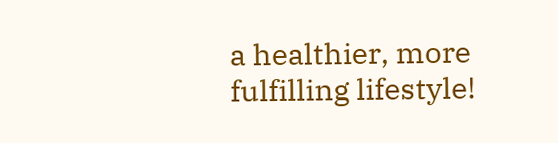a healthier, more fulfilling lifestyle!